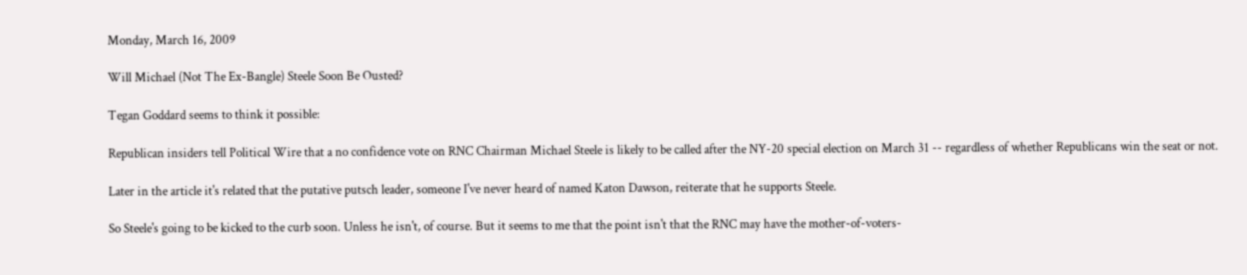Monday, March 16, 2009

Will Michael (Not The Ex-Bangle) Steele Soon Be Ousted?

Tegan Goddard seems to think it possible:

Republican insiders tell Political Wire that a no confidence vote on RNC Chairman Michael Steele is likely to be called after the NY-20 special election on March 31 -- regardless of whether Republicans win the seat or not.

Later in the article it's related that the putative putsch leader, someone I've never heard of named Katon Dawson, reiterate that he supports Steele.

So Steele's going to be kicked to the curb soon. Unless he isn't, of course. But it seems to me that the point isn't that the RNC may have the mother-of-voters-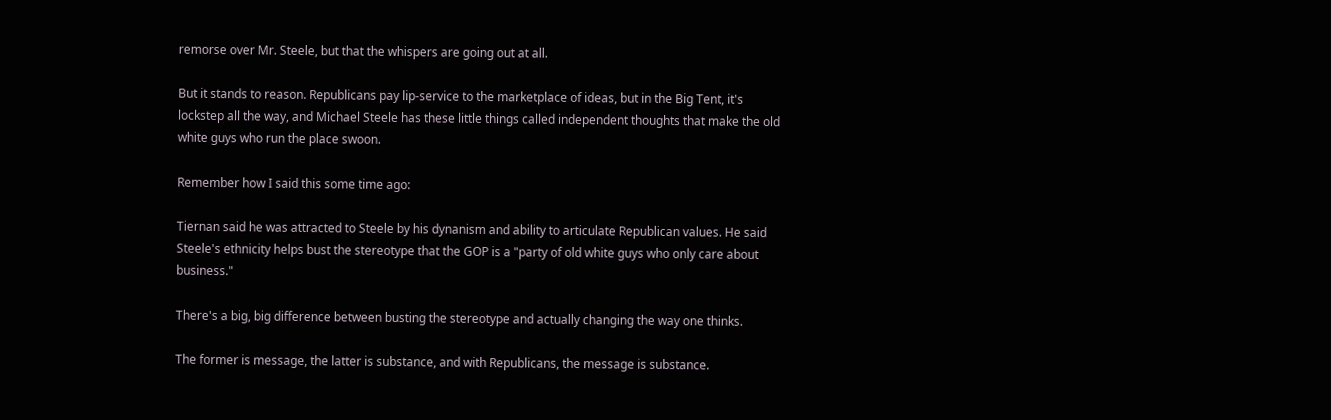remorse over Mr. Steele, but that the whispers are going out at all.

But it stands to reason. Republicans pay lip-service to the marketplace of ideas, but in the Big Tent, it's lockstep all the way, and Michael Steele has these little things called independent thoughts that make the old white guys who run the place swoon.

Remember how I said this some time ago:

Tiernan said he was attracted to Steele by his dynanism and ability to articulate Republican values. He said Steele's ethnicity helps bust the stereotype that the GOP is a "party of old white guys who only care about business."

There's a big, big difference between busting the stereotype and actually changing the way one thinks.

The former is message, the latter is substance, and with Republicans, the message is substance.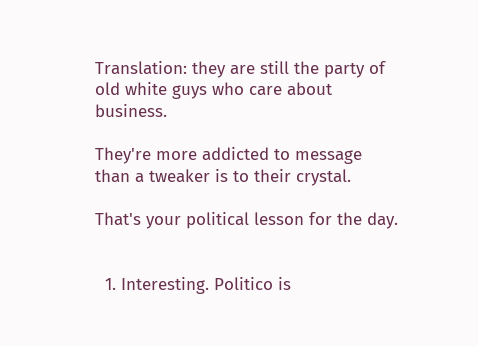Translation: they are still the party of old white guys who care about business.

They're more addicted to message than a tweaker is to their crystal.

That's your political lesson for the day.


  1. Interesting. Politico is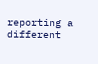reporting a different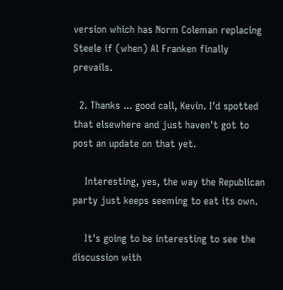version which has Norm Coleman replacing Steele if (when) Al Franken finally prevails.

  2. Thanks ... good call, Kevin. I'd spotted that elsewhere and just haven't got to post an update on that yet.

    Interesting, yes, the way the Republican party just keeps seeming to eat its own.

    It's going to be interesting to see the discussion with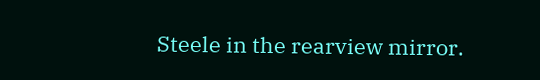Steele in the rearview mirror.